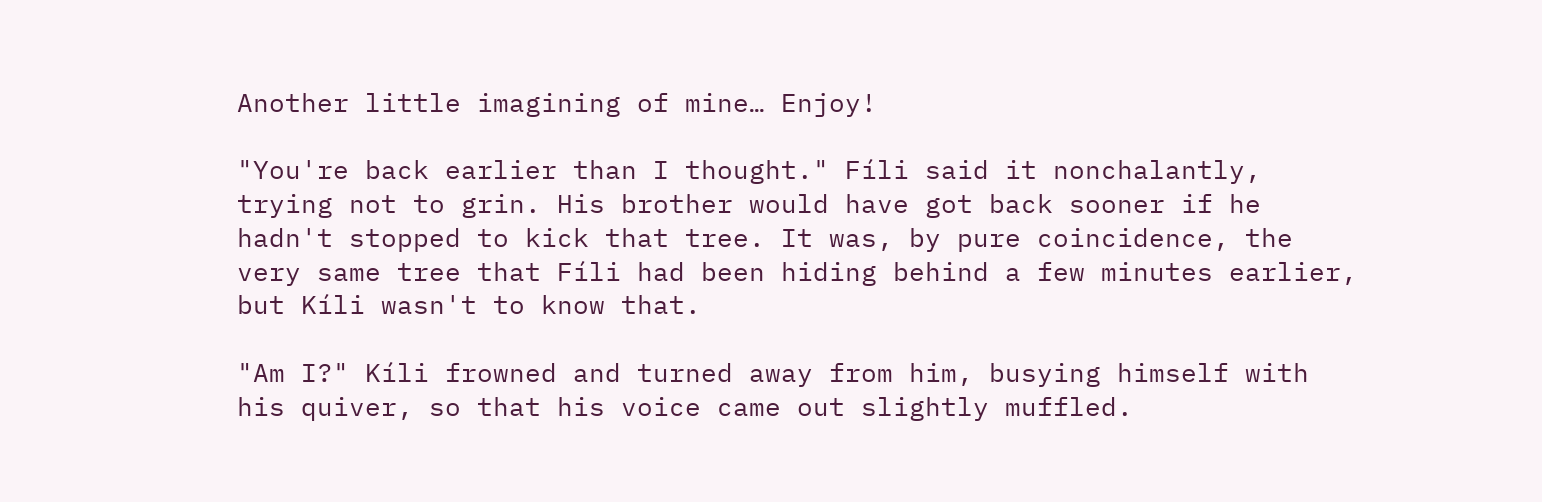Another little imagining of mine… Enjoy!

"You're back earlier than I thought." Fíli said it nonchalantly, trying not to grin. His brother would have got back sooner if he hadn't stopped to kick that tree. It was, by pure coincidence, the very same tree that Fíli had been hiding behind a few minutes earlier, but Kíli wasn't to know that.

"Am I?" Kíli frowned and turned away from him, busying himself with his quiver, so that his voice came out slightly muffled.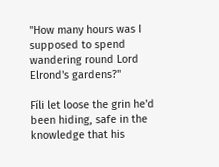"How many hours was I supposed to spend wandering round Lord Elrond's gardens?"

Fíli let loose the grin he'd been hiding, safe in the knowledge that his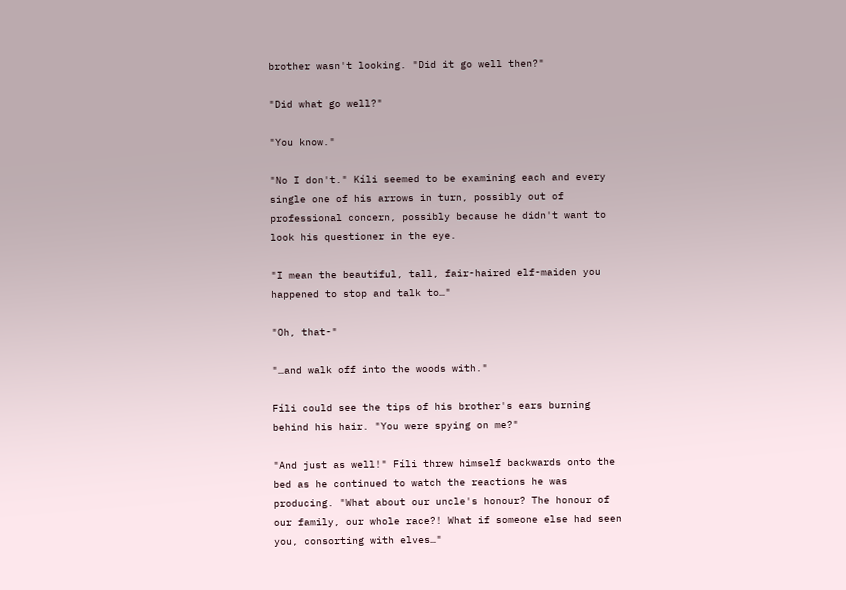brother wasn't looking. "Did it go well then?"

"Did what go well?"

"You know."

"No I don't." Kíli seemed to be examining each and every single one of his arrows in turn, possibly out of professional concern, possibly because he didn't want to look his questioner in the eye.

"I mean the beautiful, tall, fair-haired elf-maiden you happened to stop and talk to…"

"Oh, that-"

"…and walk off into the woods with."

Fíli could see the tips of his brother's ears burning behind his hair. "You were spying on me?"

"And just as well!" Fíli threw himself backwards onto the bed as he continued to watch the reactions he was producing. "What about our uncle's honour? The honour of our family, our whole race?! What if someone else had seen you, consorting with elves…"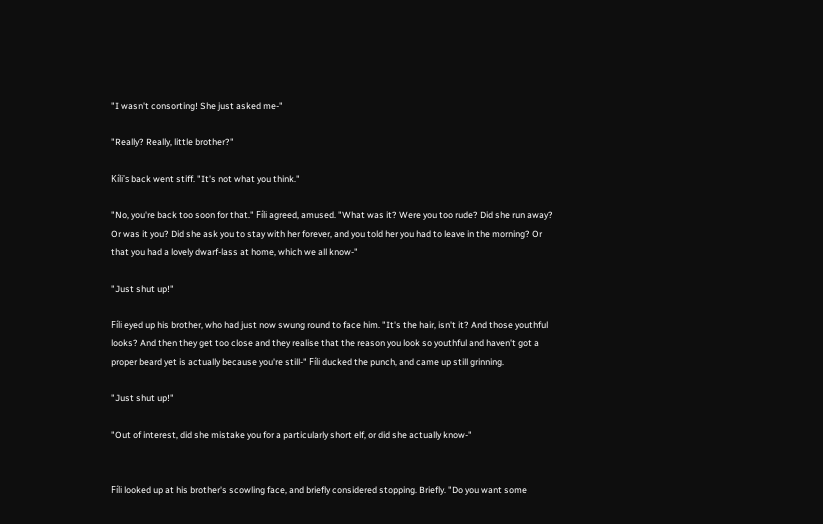"I wasn't consorting! She just asked me-"

"Really? Really, little brother?"

Kíli's back went stiff. "It's not what you think."

"No, you're back too soon for that." Fíli agreed, amused. "What was it? Were you too rude? Did she run away? Or was it you? Did she ask you to stay with her forever, and you told her you had to leave in the morning? Or that you had a lovely dwarf-lass at home, which we all know-"

"Just shut up!"

Fíli eyed up his brother, who had just now swung round to face him. "It's the hair, isn't it? And those youthful looks? And then they get too close and they realise that the reason you look so youthful and haven't got a proper beard yet is actually because you're still-" Fíli ducked the punch, and came up still grinning.

"Just shut up!"

"Out of interest, did she mistake you for a particularly short elf, or did she actually know-"


Fíli looked up at his brother's scowling face, and briefly considered stopping. Briefly. "Do you want some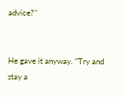advice?"


He gave it anyway. "Try and stay a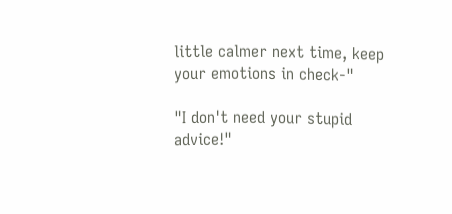little calmer next time, keep your emotions in check-"

"I don't need your stupid advice!"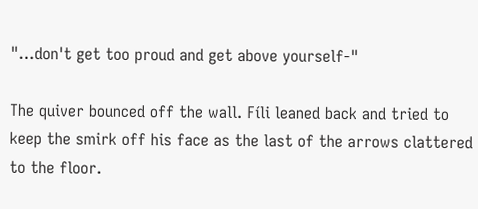"…don't get too proud and get above yourself-"

The quiver bounced off the wall. Fíli leaned back and tried to keep the smirk off his face as the last of the arrows clattered to the floor.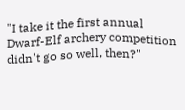"I take it the first annual Dwarf-Elf archery competition didn't go so well, then?"